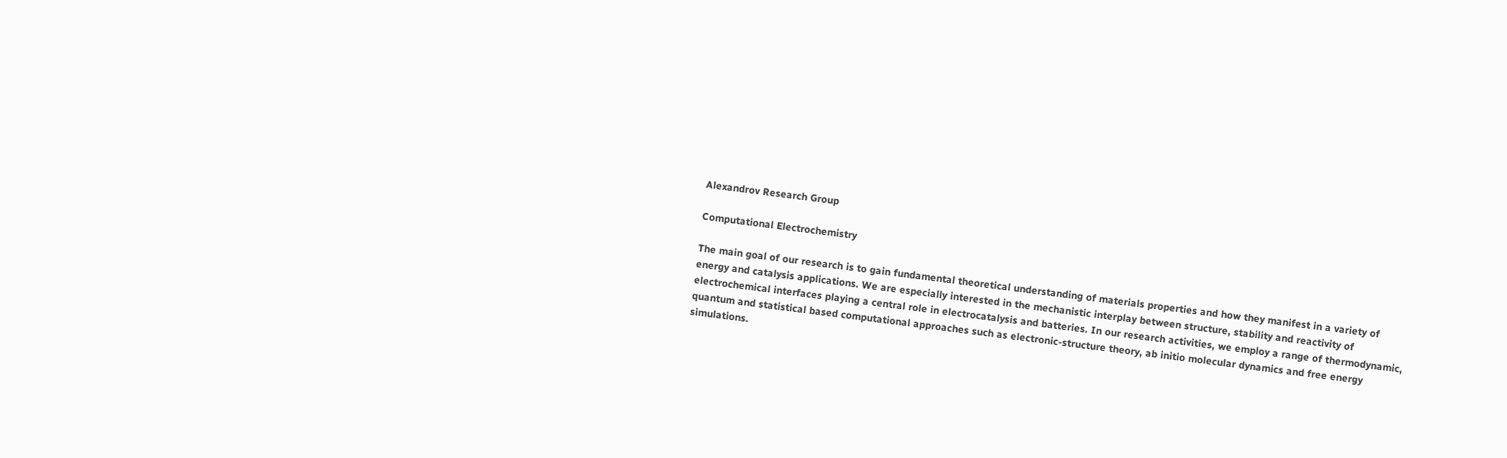Alexandrov Research Group

Computational Electrochemistry

The main goal of our research is to gain fundamental theoretical understanding of materials properties and how they manifest in a variety of energy and catalysis applications. We are especially interested in the mechanistic interplay between structure, stability and reactivity of electrochemical interfaces playing a central role in electrocatalysis and batteries. In our research activities, we employ a range of thermodynamic, quantum and statistical based computational approaches such as electronic-structure theory, ab initio molecular dynamics and free energy simulations.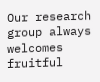Our research group always welcomes fruitful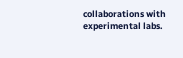collaborations with experimental labs.